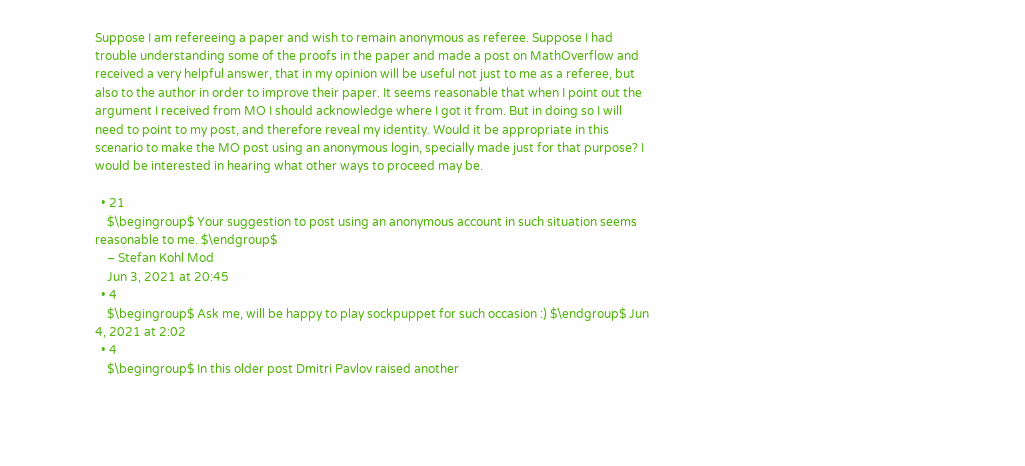Suppose I am refereeing a paper and wish to remain anonymous as referee. Suppose I had trouble understanding some of the proofs in the paper and made a post on MathOverflow and received a very helpful answer, that in my opinion will be useful not just to me as a referee, but also to the author in order to improve their paper. It seems reasonable that when I point out the argument I received from MO I should acknowledge where I got it from. But in doing so I will need to point to my post, and therefore reveal my identity. Would it be appropriate in this scenario to make the MO post using an anonymous login, specially made just for that purpose? I would be interested in hearing what other ways to proceed may be.

  • 21
    $\begingroup$ Your suggestion to post using an anonymous account in such situation seems reasonable to me. $\endgroup$
    – Stefan Kohl Mod
    Jun 3, 2021 at 20:45
  • 4
    $\begingroup$ Ask me, will be happy to play sockpuppet for such occasion :) $\endgroup$ Jun 4, 2021 at 2:02
  • 4
    $\begingroup$ In this older post Dmitri Pavlov raised another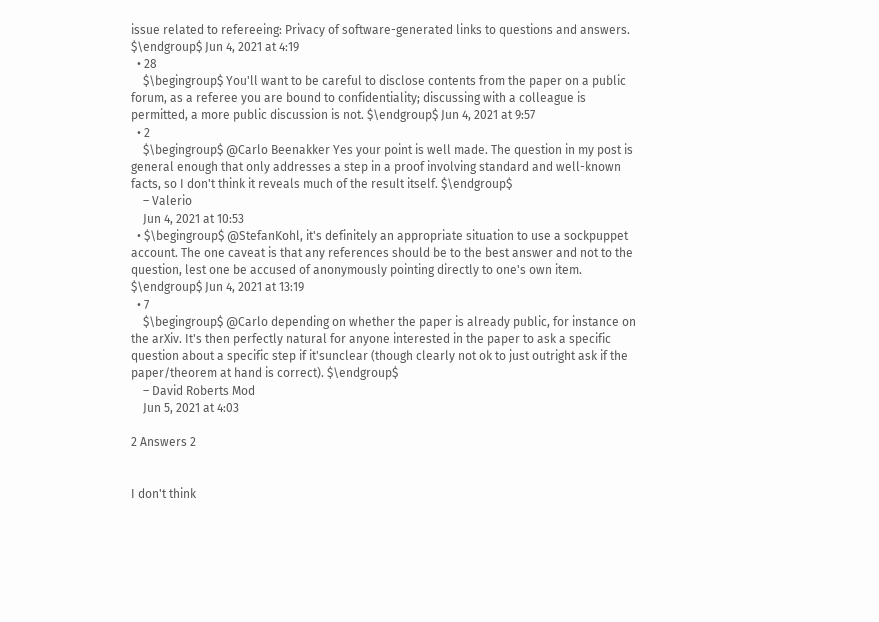issue related to refereeing: Privacy of software-generated links to questions and answers. $\endgroup$ Jun 4, 2021 at 4:19
  • 28
    $\begingroup$ You'll want to be careful to disclose contents from the paper on a public forum, as a referee you are bound to confidentiality; discussing with a colleague is permitted, a more public discussion is not. $\endgroup$ Jun 4, 2021 at 9:57
  • 2
    $\begingroup$ @Carlo Beenakker Yes your point is well made. The question in my post is general enough that only addresses a step in a proof involving standard and well-known facts, so I don't think it reveals much of the result itself. $\endgroup$
    – Valerio
    Jun 4, 2021 at 10:53
  • $\begingroup$ @StefanKohl, it's definitely an appropriate situation to use a sockpuppet account. The one caveat is that any references should be to the best answer and not to the question, lest one be accused of anonymously pointing directly to one's own item. $\endgroup$ Jun 4, 2021 at 13:19
  • 7
    $\begingroup$ @Carlo depending on whether the paper is already public, for instance on the arXiv. It's then perfectly natural for anyone interested in the paper to ask a specific question about a specific step if it'sunclear (though clearly not ok to just outright ask if the paper/theorem at hand is correct). $\endgroup$
    – David Roberts Mod
    Jun 5, 2021 at 4:03

2 Answers 2


I don't think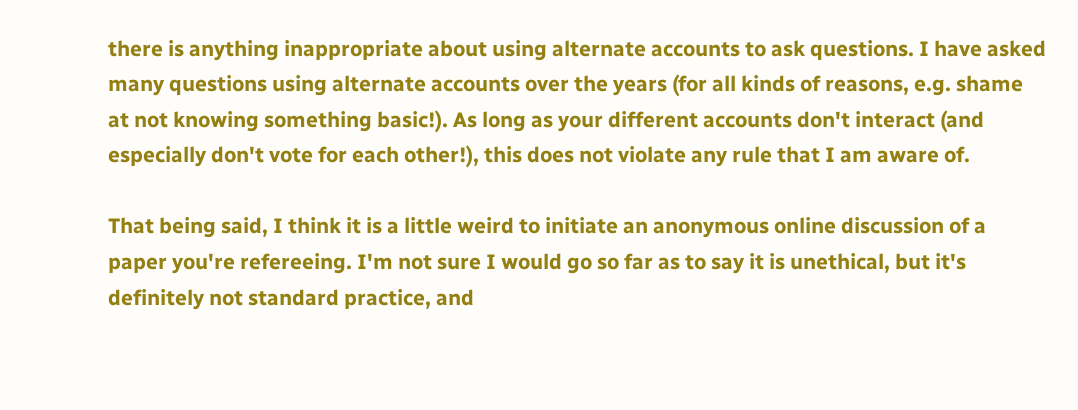there is anything inappropriate about using alternate accounts to ask questions. I have asked many questions using alternate accounts over the years (for all kinds of reasons, e.g. shame at not knowing something basic!). As long as your different accounts don't interact (and especially don't vote for each other!), this does not violate any rule that I am aware of.

That being said, I think it is a little weird to initiate an anonymous online discussion of a paper you're refereeing. I'm not sure I would go so far as to say it is unethical, but it's definitely not standard practice, and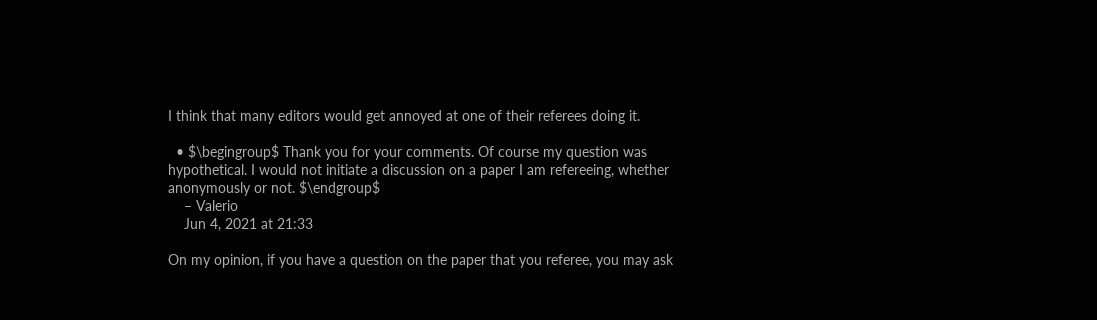I think that many editors would get annoyed at one of their referees doing it.

  • $\begingroup$ Thank you for your comments. Of course my question was hypothetical. I would not initiate a discussion on a paper I am refereeing, whether anonymously or not. $\endgroup$
    – Valerio
    Jun 4, 2021 at 21:33

On my opinion, if you have a question on the paper that you referee, you may ask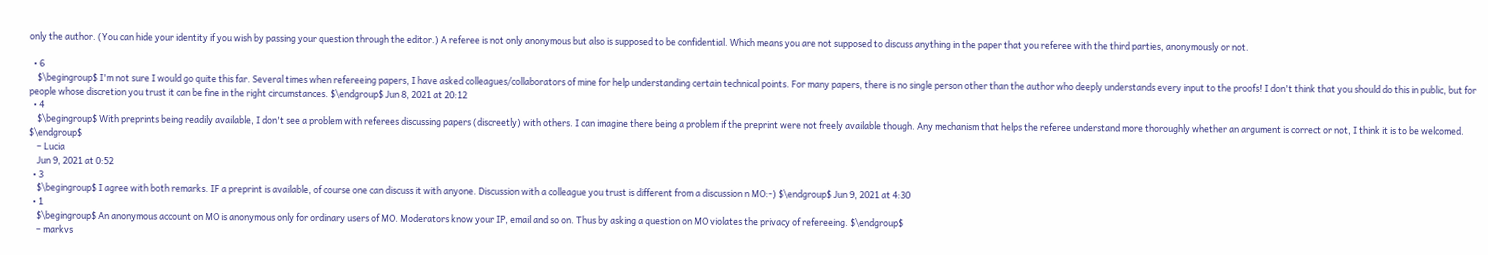only the author. (You can hide your identity if you wish by passing your question through the editor.) A referee is not only anonymous but also is supposed to be confidential. Which means you are not supposed to discuss anything in the paper that you referee with the third parties, anonymously or not.

  • 6
    $\begingroup$ I'm not sure I would go quite this far. Several times when refereeing papers, I have asked colleagues/collaborators of mine for help understanding certain technical points. For many papers, there is no single person other than the author who deeply understands every input to the proofs! I don't think that you should do this in public, but for people whose discretion you trust it can be fine in the right circumstances. $\endgroup$ Jun 8, 2021 at 20:12
  • 4
    $\begingroup$ With preprints being readily available, I don't see a problem with referees discussing papers (discreetly) with others. I can imagine there being a problem if the preprint were not freely available though. Any mechanism that helps the referee understand more thoroughly whether an argument is correct or not, I think it is to be welcomed. $\endgroup$
    – Lucia
    Jun 9, 2021 at 0:52
  • 3
    $\begingroup$ I agree with both remarks. IF a preprint is available, of course one can discuss it with anyone. Discussion with a colleague you trust is different from a discussion n MO:-) $\endgroup$ Jun 9, 2021 at 4:30
  • 1
    $\begingroup$ An anonymous account on MO is anonymous only for ordinary users of MO. Moderators know your IP, email and so on. Thus by asking a question on MO violates the privacy of refereeing. $\endgroup$
    – markvs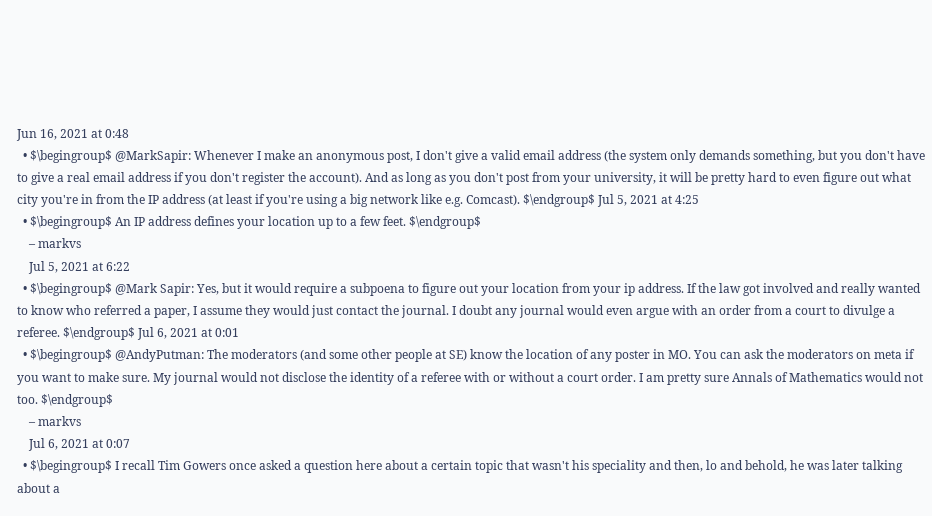Jun 16, 2021 at 0:48
  • $\begingroup$ @MarkSapir: Whenever I make an anonymous post, I don't give a valid email address (the system only demands something, but you don't have to give a real email address if you don't register the account). And as long as you don't post from your university, it will be pretty hard to even figure out what city you're in from the IP address (at least if you're using a big network like e.g. Comcast). $\endgroup$ Jul 5, 2021 at 4:25
  • $\begingroup$ An IP address defines your location up to a few feet. $\endgroup$
    – markvs
    Jul 5, 2021 at 6:22
  • $\begingroup$ @Mark Sapir: Yes, but it would require a subpoena to figure out your location from your ip address. If the law got involved and really wanted to know who referred a paper, I assume they would just contact the journal. I doubt any journal would even argue with an order from a court to divulge a referee. $\endgroup$ Jul 6, 2021 at 0:01
  • $\begingroup$ @AndyPutman: The moderators (and some other people at SE) know the location of any poster in MO. You can ask the moderators on meta if you want to make sure. My journal would not disclose the identity of a referee with or without a court order. I am pretty sure Annals of Mathematics would not too. $\endgroup$
    – markvs
    Jul 6, 2021 at 0:07
  • $\begingroup$ I recall Tim Gowers once asked a question here about a certain topic that wasn't his speciality and then, lo and behold, he was later talking about a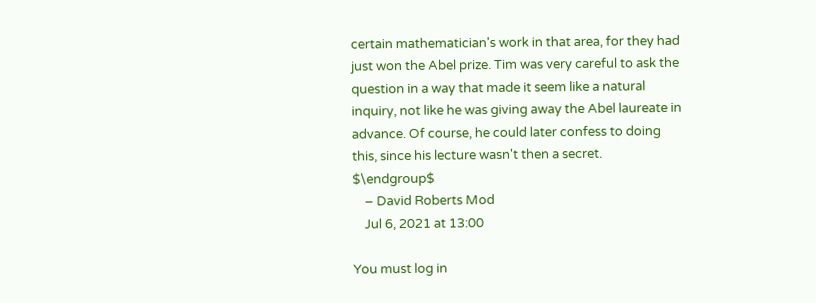certain mathematician's work in that area, for they had just won the Abel prize. Tim was very careful to ask the question in a way that made it seem like a natural inquiry, not like he was giving away the Abel laureate in advance. Of course, he could later confess to doing this, since his lecture wasn't then a secret. $\endgroup$
    – David Roberts Mod
    Jul 6, 2021 at 13:00

You must log in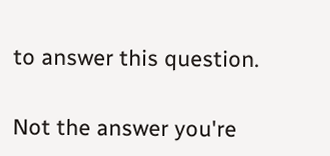to answer this question.

Not the answer you're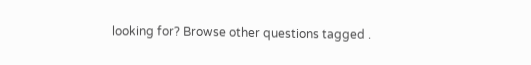looking for? Browse other questions tagged .